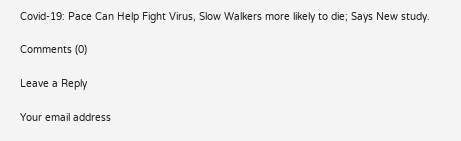Covid-19: Pace Can Help Fight Virus, Slow Walkers more likely to die; Says New study.

Comments (0)

Leave a Reply

Your email address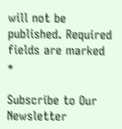will not be published. Required fields are marked *

Subscribe to Our Newsletter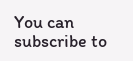You can subscribe to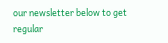our newsletter below to get regular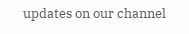updates on our channel